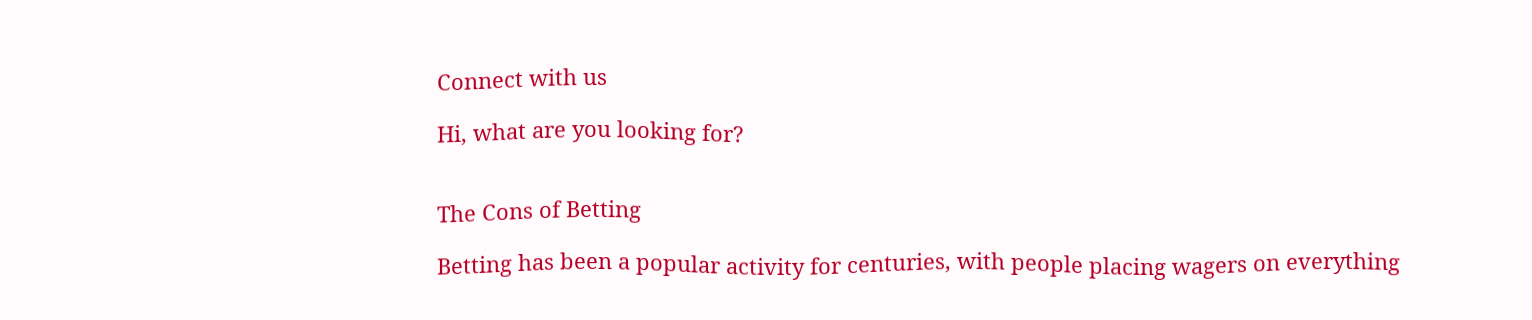Connect with us

Hi, what are you looking for?


The Cons of Betting

Betting has been a popular activity for centuries, with people placing wagers on everything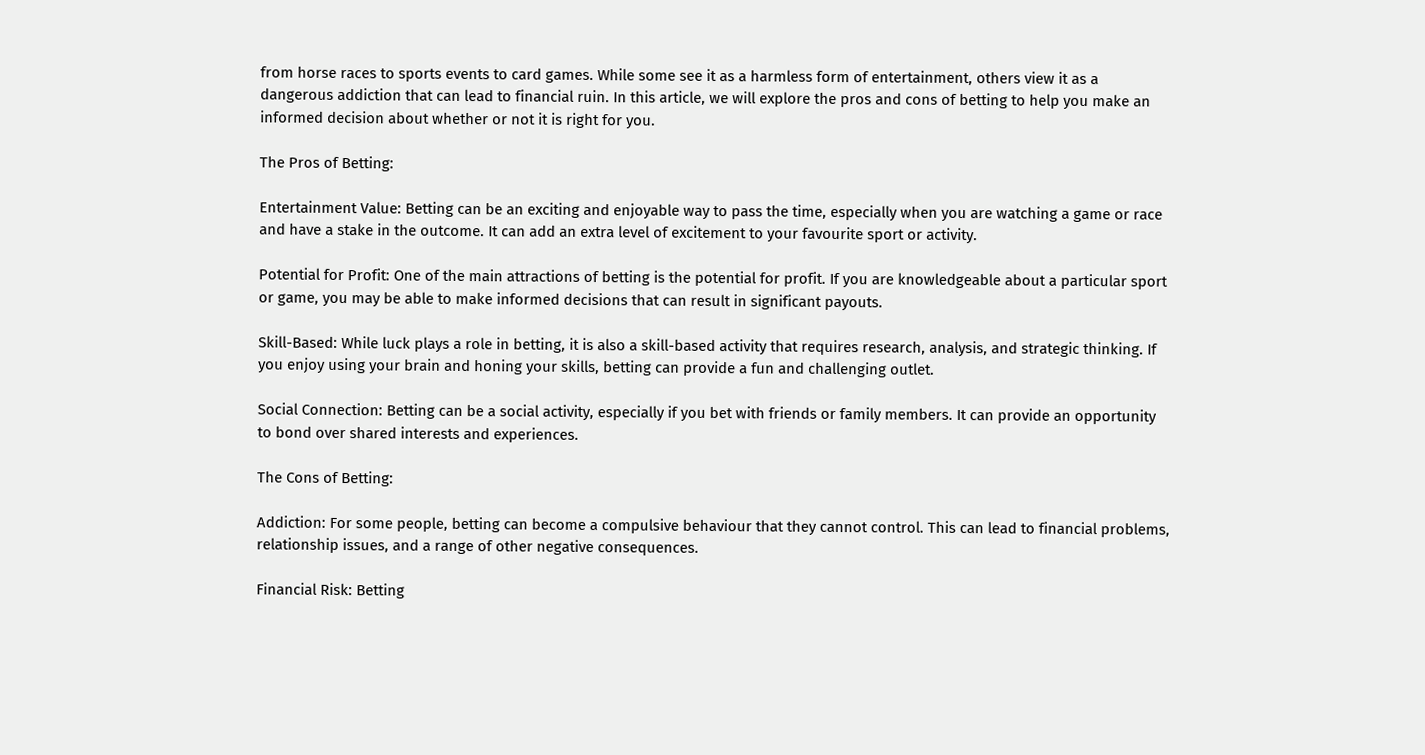from horse races to sports events to card games. While some see it as a harmless form of entertainment, others view it as a dangerous addiction that can lead to financial ruin. In this article, we will explore the pros and cons of betting to help you make an informed decision about whether or not it is right for you.

The Pros of Betting:

Entertainment Value: Betting can be an exciting and enjoyable way to pass the time, especially when you are watching a game or race and have a stake in the outcome. It can add an extra level of excitement to your favourite sport or activity.

Potential for Profit: One of the main attractions of betting is the potential for profit. If you are knowledgeable about a particular sport or game, you may be able to make informed decisions that can result in significant payouts.

Skill-Based: While luck plays a role in betting, it is also a skill-based activity that requires research, analysis, and strategic thinking. If you enjoy using your brain and honing your skills, betting can provide a fun and challenging outlet.

Social Connection: Betting can be a social activity, especially if you bet with friends or family members. It can provide an opportunity to bond over shared interests and experiences.

The Cons of Betting:

Addiction: For some people, betting can become a compulsive behaviour that they cannot control. This can lead to financial problems, relationship issues, and a range of other negative consequences.

Financial Risk: Betting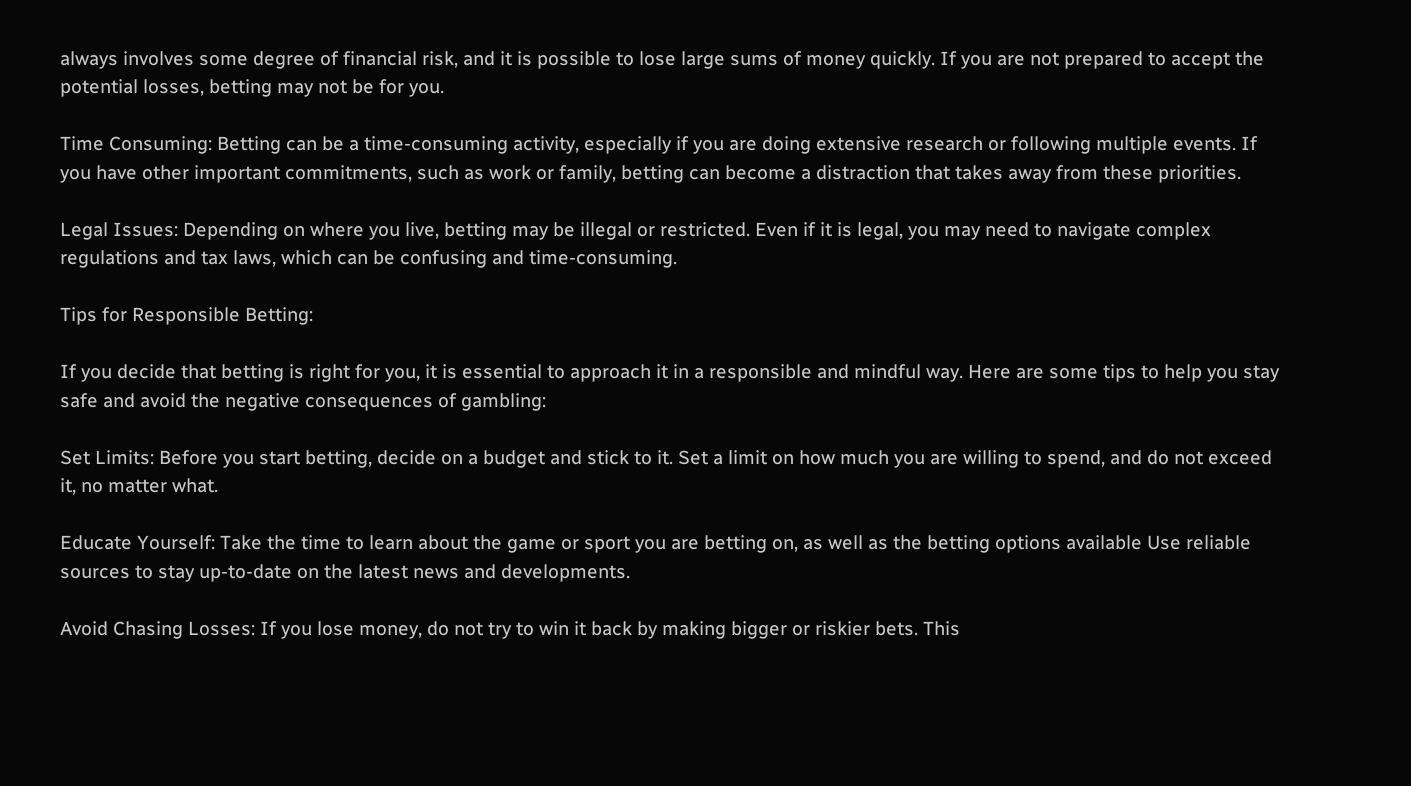always involves some degree of financial risk, and it is possible to lose large sums of money quickly. If you are not prepared to accept the potential losses, betting may not be for you.

Time Consuming: Betting can be a time-consuming activity, especially if you are doing extensive research or following multiple events. If you have other important commitments, such as work or family, betting can become a distraction that takes away from these priorities.

Legal Issues: Depending on where you live, betting may be illegal or restricted. Even if it is legal, you may need to navigate complex regulations and tax laws, which can be confusing and time-consuming.

Tips for Responsible Betting:

If you decide that betting is right for you, it is essential to approach it in a responsible and mindful way. Here are some tips to help you stay safe and avoid the negative consequences of gambling:

Set Limits: Before you start betting, decide on a budget and stick to it. Set a limit on how much you are willing to spend, and do not exceed it, no matter what.

Educate Yourself: Take the time to learn about the game or sport you are betting on, as well as the betting options available Use reliable sources to stay up-to-date on the latest news and developments.

Avoid Chasing Losses: If you lose money, do not try to win it back by making bigger or riskier bets. This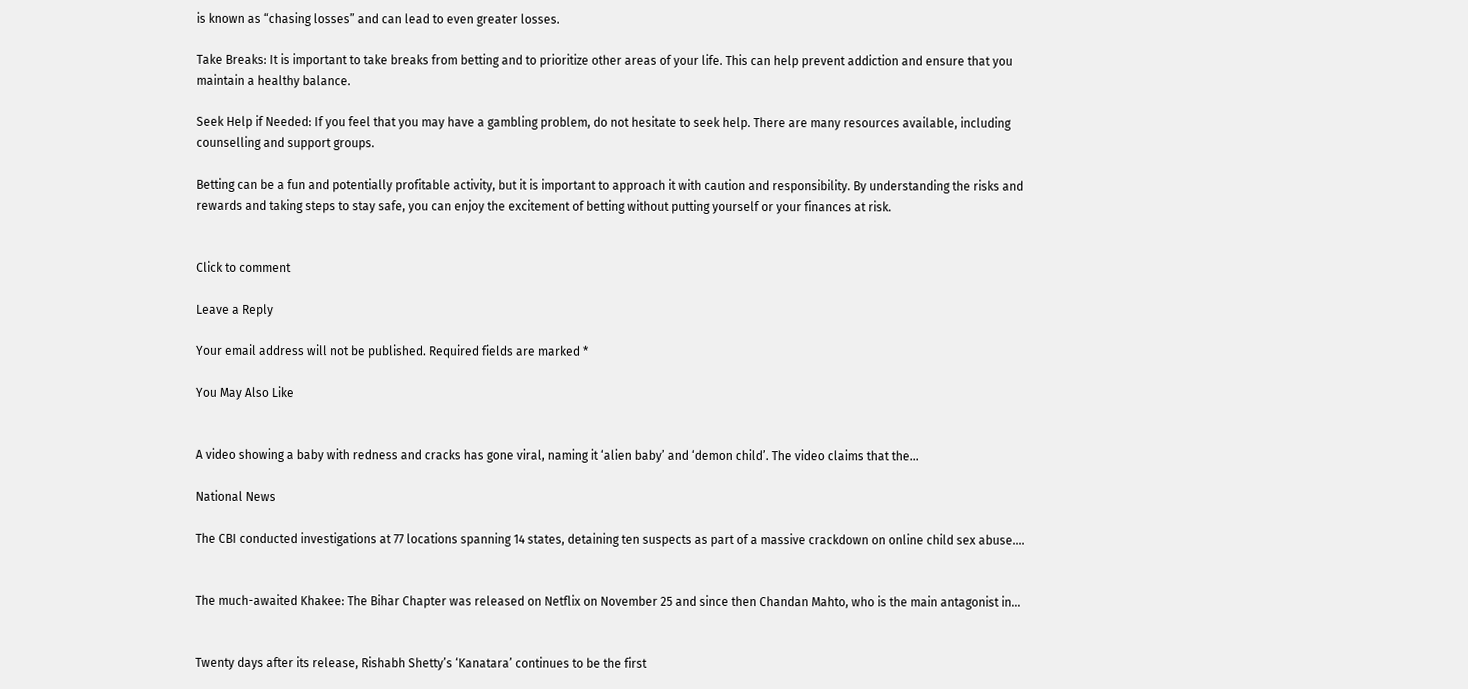is known as “chasing losses” and can lead to even greater losses.

Take Breaks: It is important to take breaks from betting and to prioritize other areas of your life. This can help prevent addiction and ensure that you maintain a healthy balance.

Seek Help if Needed: If you feel that you may have a gambling problem, do not hesitate to seek help. There are many resources available, including counselling and support groups.

Betting can be a fun and potentially profitable activity, but it is important to approach it with caution and responsibility. By understanding the risks and rewards and taking steps to stay safe, you can enjoy the excitement of betting without putting yourself or your finances at risk.


Click to comment

Leave a Reply

Your email address will not be published. Required fields are marked *

You May Also Like


A video showing a baby with redness and cracks has gone viral, naming it ‘alien baby’ and ‘demon child’. The video claims that the...

National News

The CBI conducted investigations at 77 locations spanning 14 states, detaining ten suspects as part of a massive crackdown on online child sex abuse....


The much-awaited Khakee: The Bihar Chapter was released on Netflix on November 25 and since then Chandan Mahto, who is the main antagonist in...


Twenty days after its release, Rishabh Shetty’s ‘Kanatara’ continues to be the first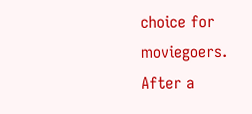choice for moviegoers. After a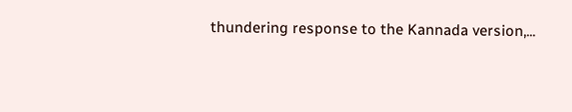thundering response to the Kannada version,...